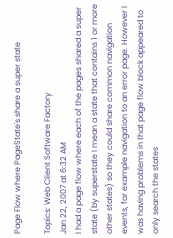Page Flow where PageState's share a super state

Topics: Web Client Software Factory
Jan 22, 2007 at 6:32 AM
I had a page flow where each of the pages shared a super state (by superstate I mean a state that contains 1 or more other states) so they could share common navigation events, for example navigation to an error page. However I was having problems in that page flow block appeared to only search the states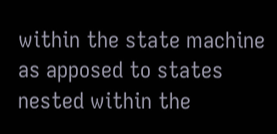within the state machine as apposed to states nested within the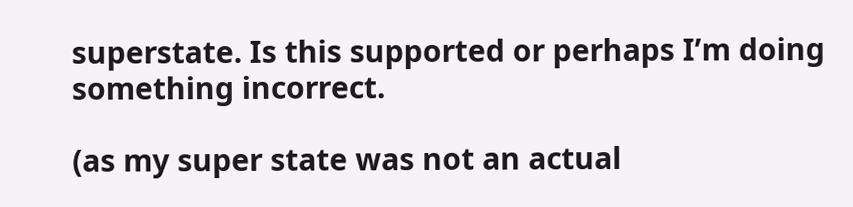superstate. Is this supported or perhaps I’m doing something incorrect.

(as my super state was not an actual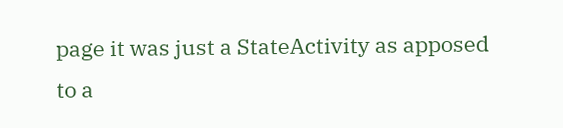page it was just a StateActivity as apposed to a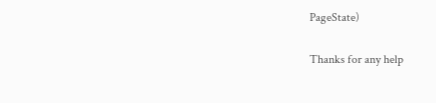PageState)

Thanks for any help